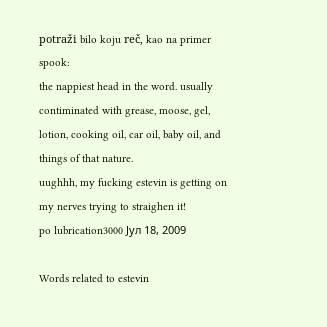potraži bilo koju reč, kao na primer spook:
the nappiest head in the word. usually contiminated with grease, moose, gel, lotion, cooking oil, car oil, baby oil, and things of that nature.
uughhh, my fucking estevin is getting on my nerves trying to straighen it!
po lubrication3000 Јул 18, 2009

Words related to estevin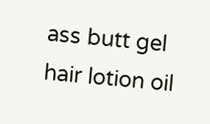ass butt gel hair lotion oil